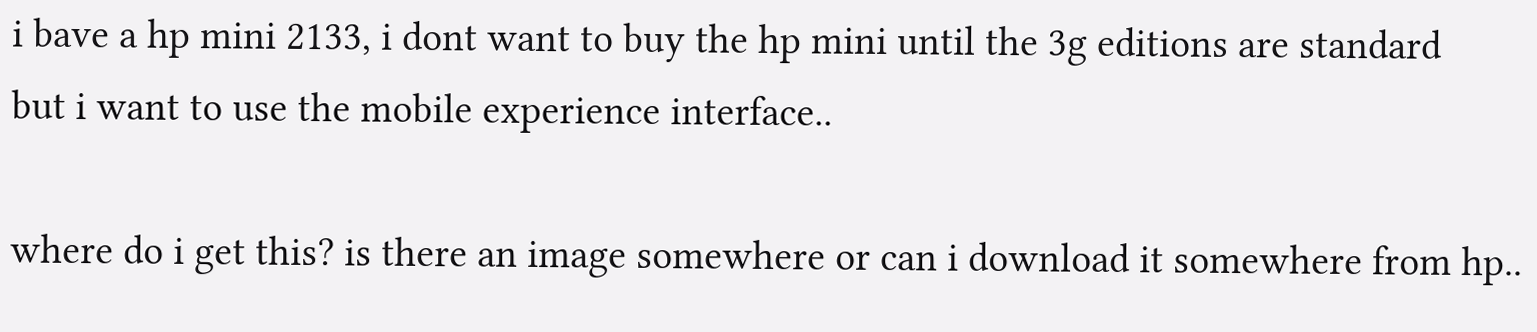i bave a hp mini 2133, i dont want to buy the hp mini until the 3g editions are standard
but i want to use the mobile experience interface..

where do i get this? is there an image somewhere or can i download it somewhere from hp..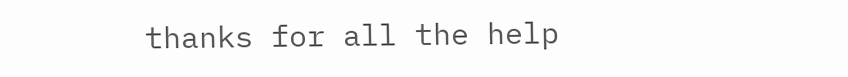thanks for all the help